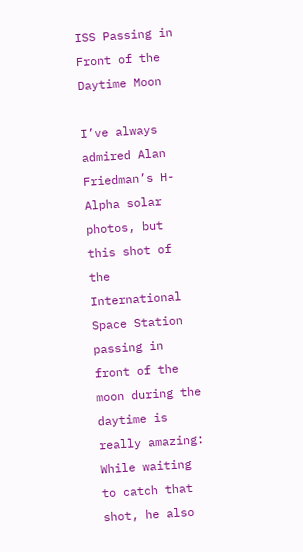ISS Passing in Front of the Daytime Moon

I’ve always admired Alan Friedman’s H-Alpha solar photos, but this shot of the International Space Station passing in front of the moon during the daytime is really amazing: While waiting to catch that shot, he also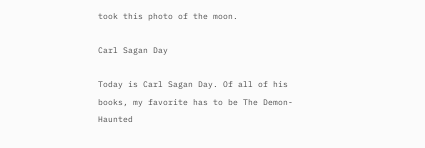took this photo of the moon.

Carl Sagan Day

Today is Carl Sagan Day. Of all of his books, my favorite has to be The Demon-Haunted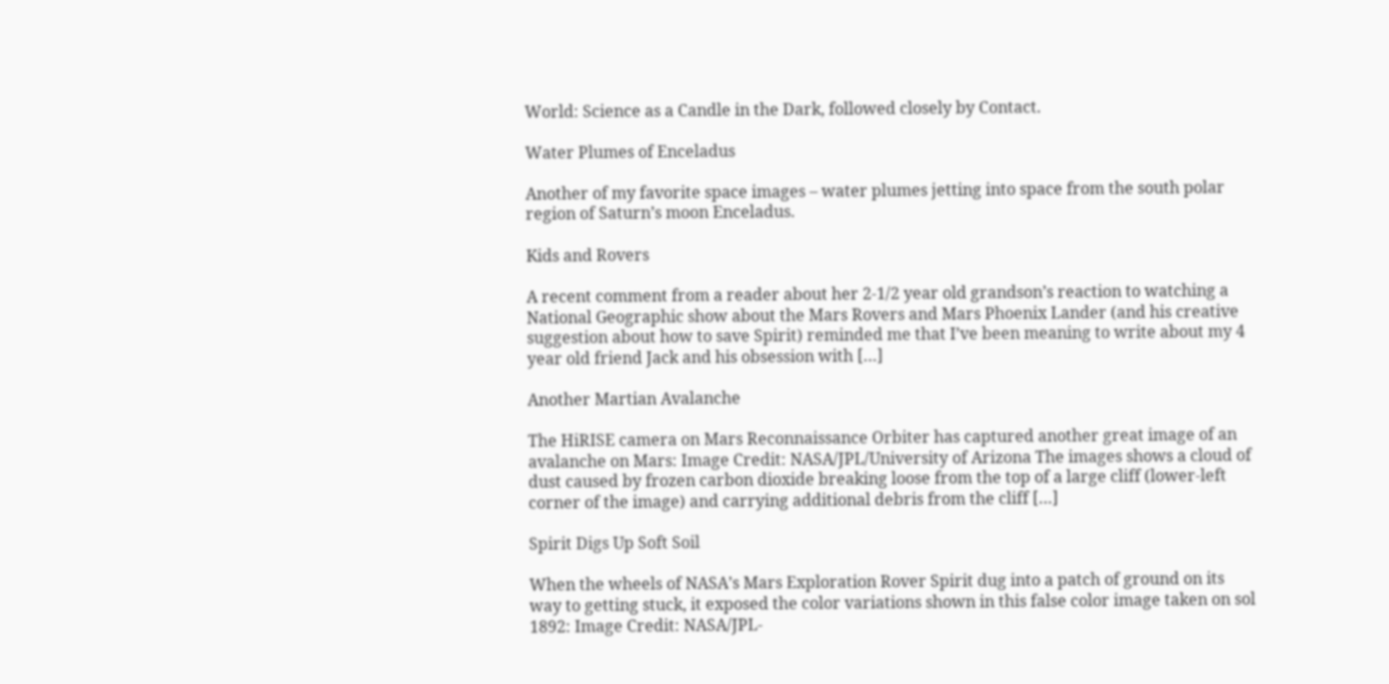World: Science as a Candle in the Dark, followed closely by Contact.

Water Plumes of Enceladus

Another of my favorite space images – water plumes jetting into space from the south polar region of Saturn’s moon Enceladus.

Kids and Rovers

A recent comment from a reader about her 2-1/2 year old grandson’s reaction to watching a National Geographic show about the Mars Rovers and Mars Phoenix Lander (and his creative suggestion about how to save Spirit) reminded me that I’ve been meaning to write about my 4 year old friend Jack and his obsession with […]

Another Martian Avalanche

The HiRISE camera on Mars Reconnaissance Orbiter has captured another great image of an avalanche on Mars: Image Credit: NASA/JPL/University of Arizona The images shows a cloud of dust caused by frozen carbon dioxide breaking loose from the top of a large cliff (lower-left corner of the image) and carrying additional debris from the cliff […]

Spirit Digs Up Soft Soil

When the wheels of NASA’s Mars Exploration Rover Spirit dug into a patch of ground on its way to getting stuck, it exposed the color variations shown in this false color image taken on sol 1892: Image Credit: NASA/JPL-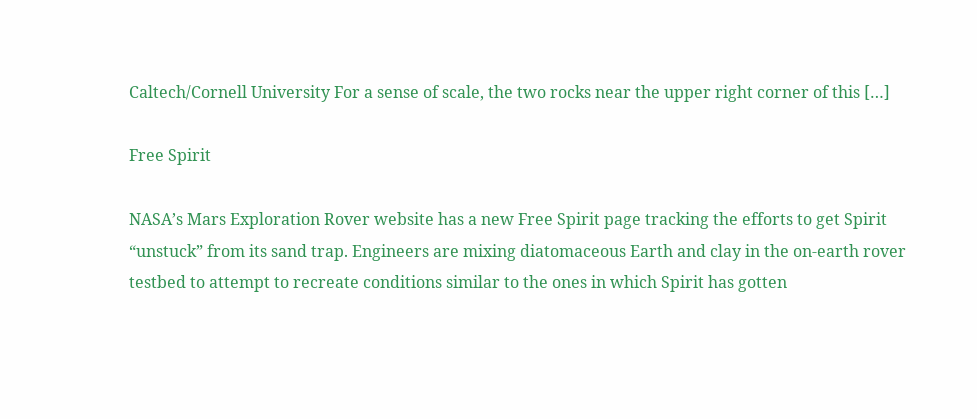Caltech/Cornell University For a sense of scale, the two rocks near the upper right corner of this […]

Free Spirit

NASA’s Mars Exploration Rover website has a new Free Spirit page tracking the efforts to get Spirit “unstuck” from its sand trap. Engineers are mixing diatomaceous Earth and clay in the on-earth rover testbed to attempt to recreate conditions similar to the ones in which Spirit has gotten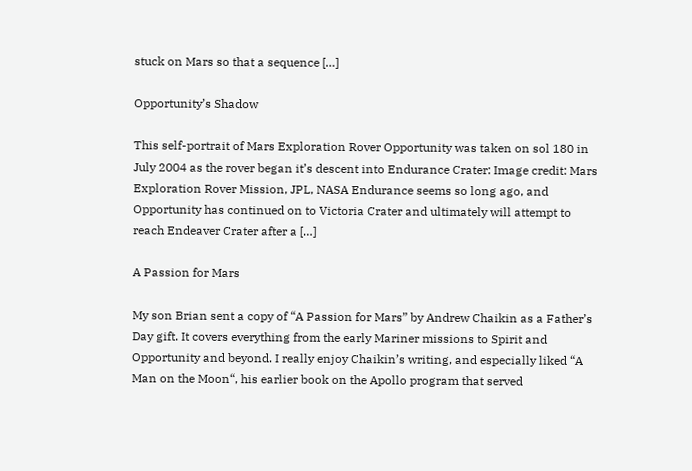stuck on Mars so that a sequence […]

Opportunity’s Shadow

This self-portrait of Mars Exploration Rover Opportunity was taken on sol 180 in July 2004 as the rover began it’s descent into Endurance Crater: Image credit: Mars Exploration Rover Mission, JPL, NASA Endurance seems so long ago, and Opportunity has continued on to Victoria Crater and ultimately will attempt to reach Endeaver Crater after a […]

A Passion for Mars

My son Brian sent a copy of “A Passion for Mars” by Andrew Chaikin as a Father’s Day gift. It covers everything from the early Mariner missions to Spirit and Opportunity and beyond. I really enjoy Chaikin’s writing, and especially liked “A Man on the Moon“, his earlier book on the Apollo program that served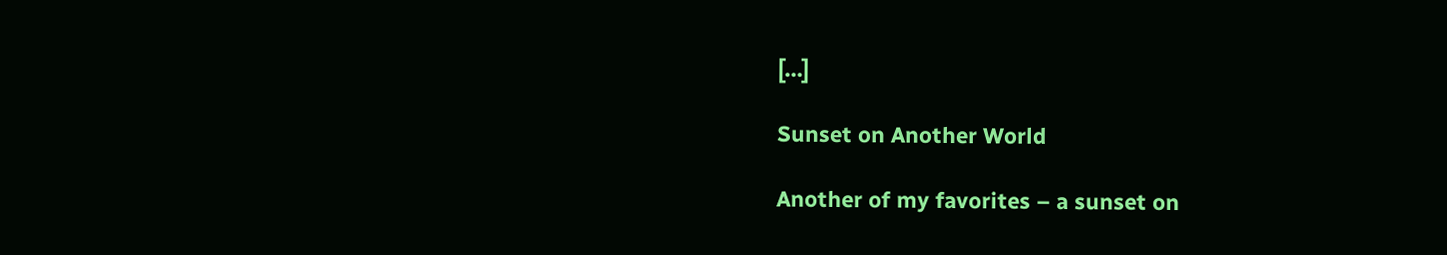[…]

Sunset on Another World

Another of my favorites – a sunset on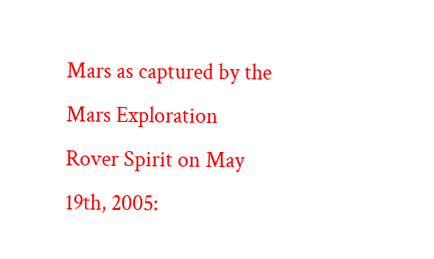Mars as captured by the Mars Exploration Rover Spirit on May 19th, 2005: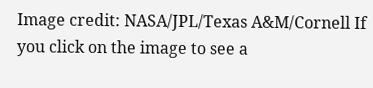Image credit: NASA/JPL/Texas A&M/Cornell If you click on the image to see a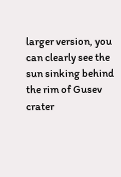larger version, you can clearly see the sun sinking behind the rim of Gusev crater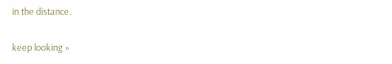in the distance.

keep looking »